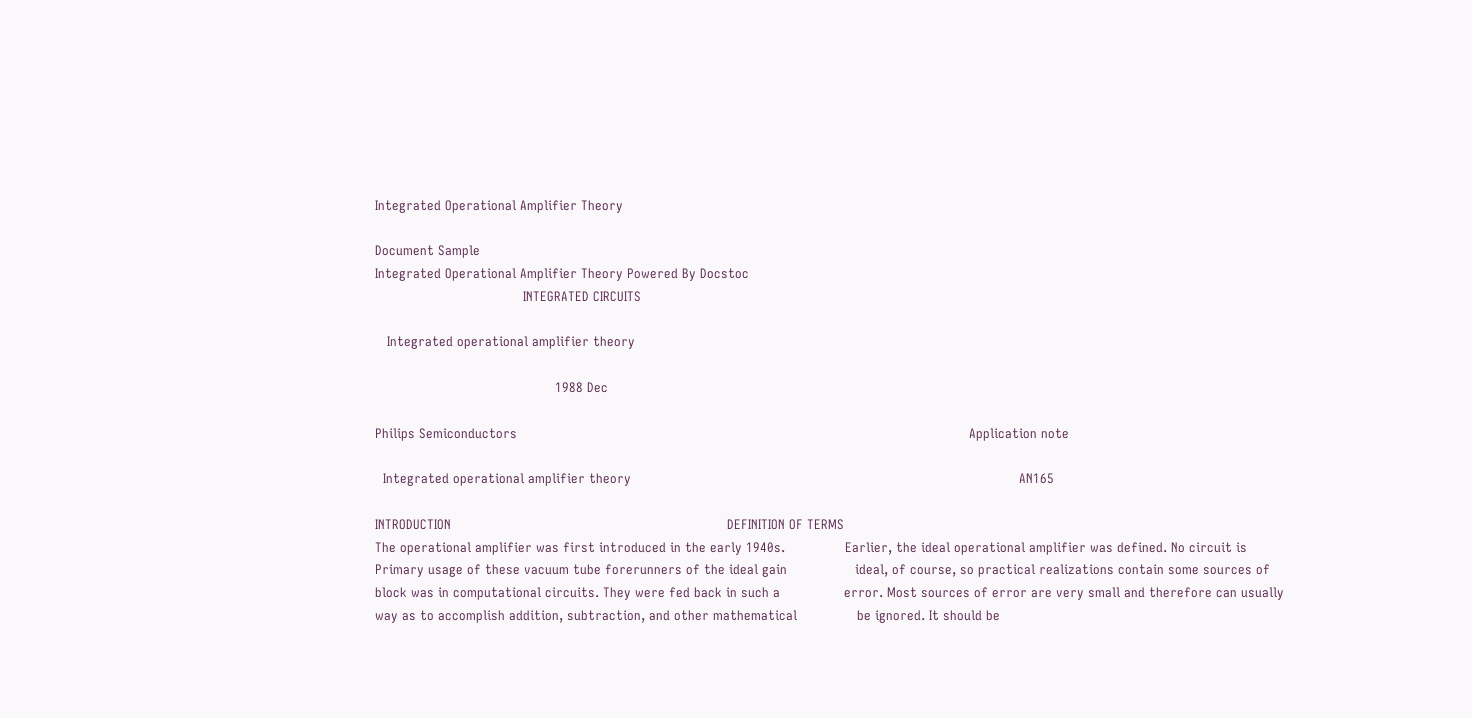Integrated Operational Amplifier Theory

Document Sample
Integrated Operational Amplifier Theory Powered By Docstoc
                                     INTEGRATED CIRCUITS

   Integrated operational amplifier theory

                                             1988 Dec

Philips Semiconductors                                                                                                                 Application note

  Integrated operational amplifier theory                                                                                                 AN165

INTRODUCTION                                                                     DEFINITION OF TERMS
The operational amplifier was first introduced in the early 1940s.               Earlier, the ideal operational amplifier was defined. No circuit is
Primary usage of these vacuum tube forerunners of the ideal gain                 ideal, of course, so practical realizations contain some sources of
block was in computational circuits. They were fed back in such a                error. Most sources of error are very small and therefore can usually
way as to accomplish addition, subtraction, and other mathematical               be ignored. It should be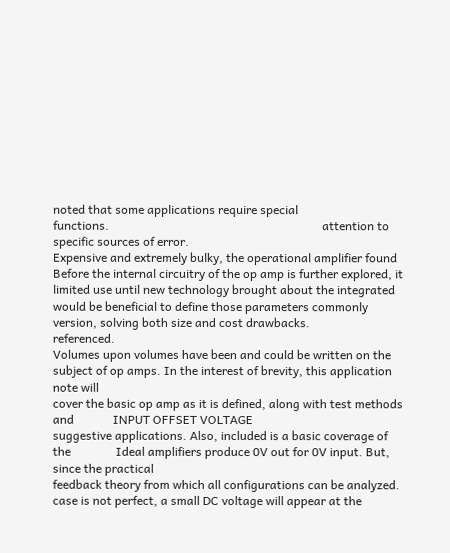noted that some applications require special
functions.                                                                       attention to specific sources of error.
Expensive and extremely bulky, the operational amplifier found                   Before the internal circuitry of the op amp is further explored, it
limited use until new technology brought about the integrated                    would be beneficial to define those parameters commonly
version, solving both size and cost drawbacks.                                   referenced.
Volumes upon volumes have been and could be written on the
subject of op amps. In the interest of brevity, this application note will
cover the basic op amp as it is defined, along with test methods and             INPUT OFFSET VOLTAGE
suggestive applications. Also, included is a basic coverage of the               Ideal amplifiers produce 0V out for 0V input. But, since the practical
feedback theory from which all configurations can be analyzed.                   case is not perfect, a small DC voltage will appear at the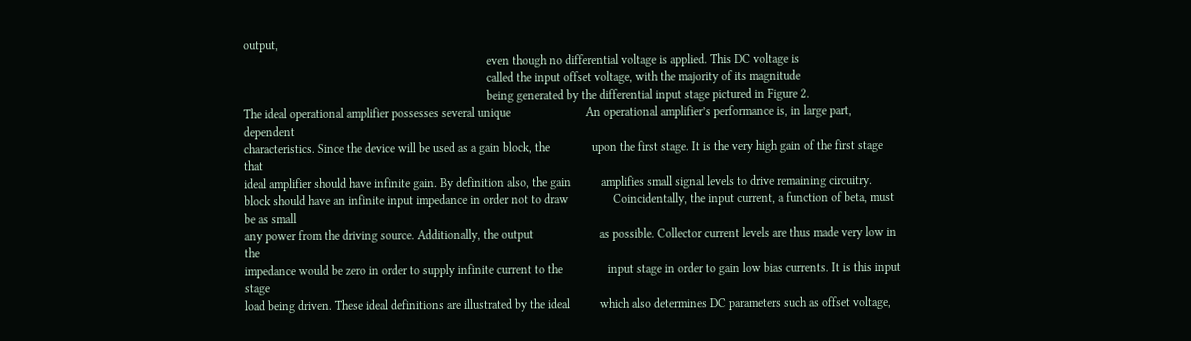output,
                                                                                 even though no differential voltage is applied. This DC voltage is
                                                                                 called the input offset voltage, with the majority of its magnitude
                                                                                 being generated by the differential input stage pictured in Figure 2.
The ideal operational amplifier possesses several unique                         An operational amplifier’s performance is, in large part, dependent
characteristics. Since the device will be used as a gain block, the              upon the first stage. It is the very high gain of the first stage that
ideal amplifier should have infinite gain. By definition also, the gain          amplifies small signal levels to drive remaining circuitry.
block should have an infinite input impedance in order not to draw               Coincidentally, the input current, a function of beta, must be as small
any power from the driving source. Additionally, the output                      as possible. Collector current levels are thus made very low in the
impedance would be zero in order to supply infinite current to the               input stage in order to gain low bias currents. It is this input stage
load being driven. These ideal definitions are illustrated by the ideal          which also determines DC parameters such as offset voltage,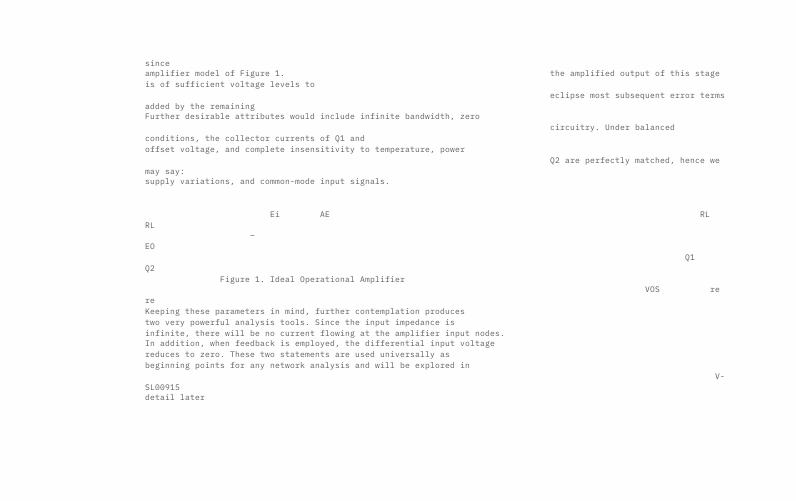since
amplifier model of Figure 1.                                                     the amplified output of this stage is of sufficient voltage levels to
                                                                                 eclipse most subsequent error terms added by the remaining
Further desirable attributes would include infinite bandwidth, zero
                                                                                 circuitry. Under balanced conditions, the collector currents of Q1 and
offset voltage, and complete insensitivity to temperature, power
                                                                                 Q2 are perfectly matched, hence we may say:
supply variations, and common-mode input signals.


                         Ei        AE                                                                          RL                RL
                     –                                                                                                 EO
                                                                                                            Q1              Q2
               Figure 1. Ideal Operational Amplifier
                                                                                                    VOS          re              re
Keeping these parameters in mind, further contemplation produces
two very powerful analysis tools. Since the input impedance is
infinite, there will be no current flowing at the amplifier input nodes.
In addition, when feedback is employed, the differential input voltage
reduces to zero. These two statements are used universally as
beginning points for any network analysis and will be explored in
                                                                                                                  V-                            SL00915
detail later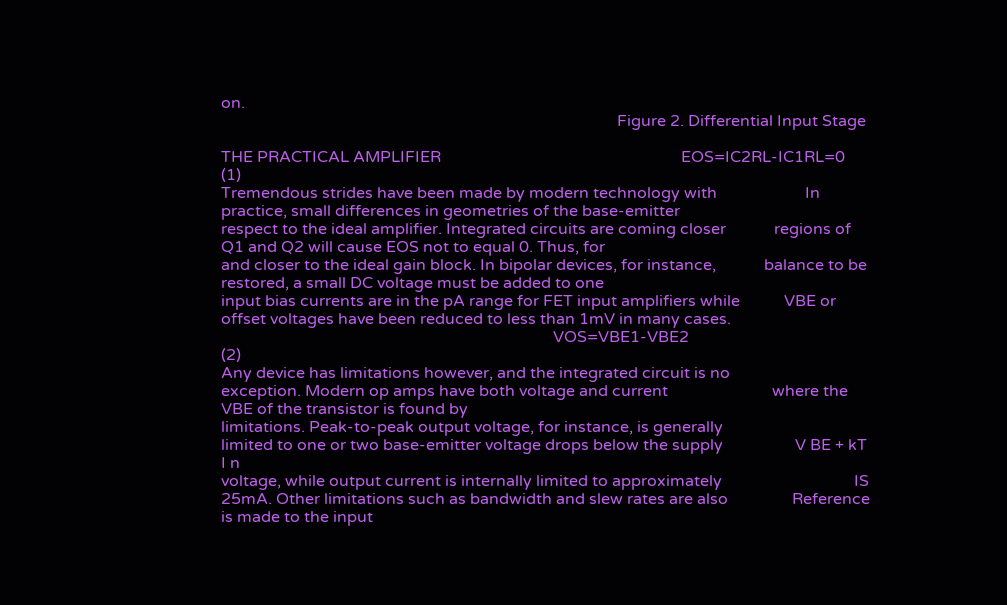on.
                                                                                                   Figure 2. Differential Input Stage

THE PRACTICAL AMPLIFIER                                                            EOS=IC2RL-IC1RL=0                                              (1)
Tremendous strides have been made by modern technology with                      In practice, small differences in geometries of the base-emitter
respect to the ideal amplifier. Integrated circuits are coming closer            regions of Q1 and Q2 will cause EOS not to equal 0. Thus, for
and closer to the ideal gain block. In bipolar devices, for instance,            balance to be restored, a small DC voltage must be added to one
input bias currents are in the pA range for FET input amplifiers while           VBE or
offset voltages have been reduced to less than 1mV in many cases.
                                                                                   VOS=VBE1-VBE2                                                   (2)
Any device has limitations however, and the integrated circuit is no
exception. Modern op amps have both voltage and current                          where the VBE of the transistor is found by
limitations. Peak-to-peak output voltage, for instance, is generally
limited to one or two base-emitter voltage drops below the supply                  V BE + kT I n
voltage, while output current is internally limited to approximately                                 IS
25mA. Other limitations such as bandwidth and slew rates are also                Reference is made to the input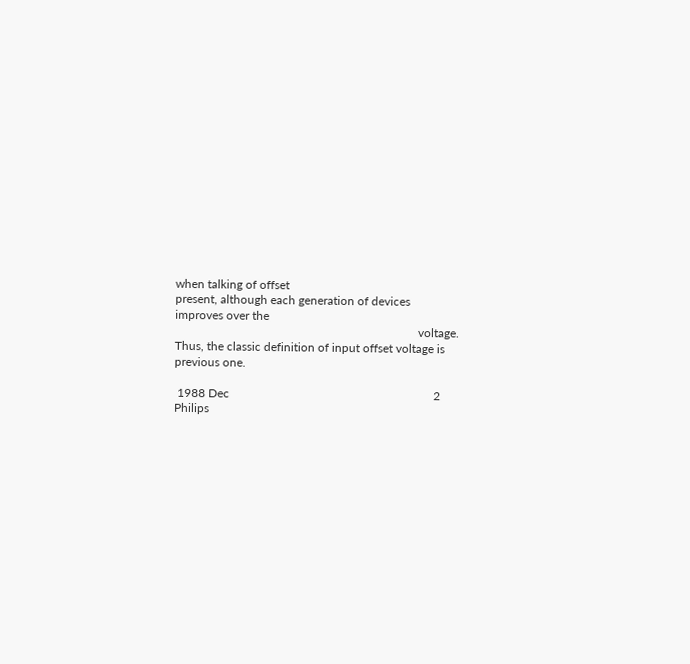when talking of offset
present, although each generation of devices improves over the
                                                                                 voltage. Thus, the classic definition of input offset voltage is
previous one.

 1988 Dec                                                                    2
Philips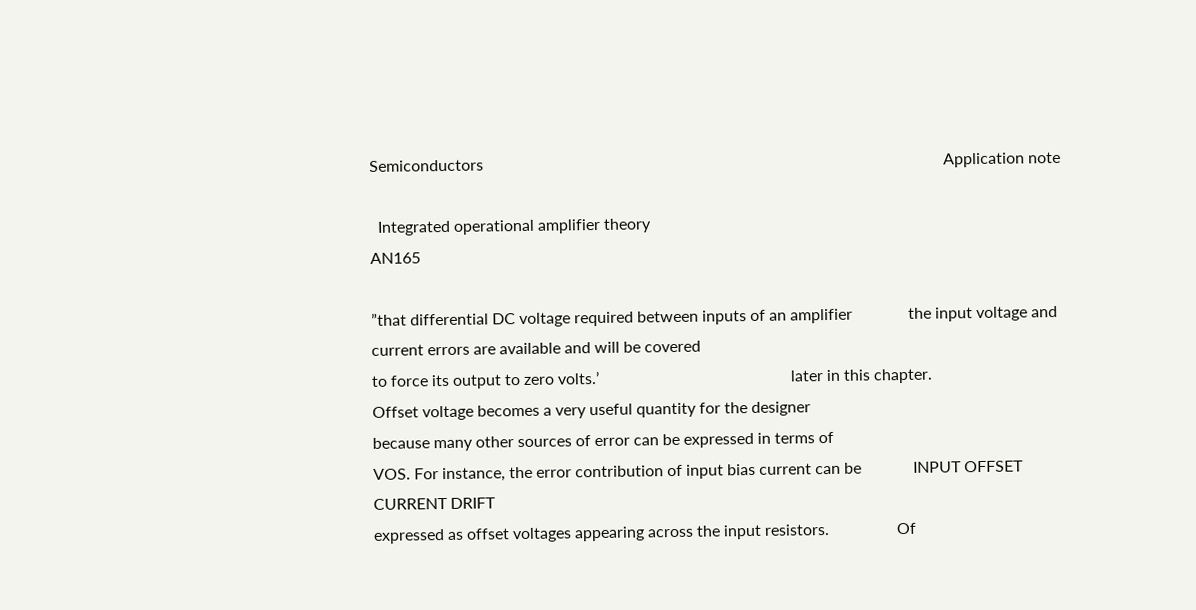Semiconductors                                                                                                                   Application note

  Integrated operational amplifier theory                                                                                                 AN165

”that differential DC voltage required between inputs of an amplifier              the input voltage and current errors are available and will be covered
to force its output to zero volts.’                                                later in this chapter.
Offset voltage becomes a very useful quantity for the designer
because many other sources of error can be expressed in terms of
VOS. For instance, the error contribution of input bias current can be             INPUT OFFSET CURRENT DRIFT
expressed as offset voltages appearing across the input resistors.                 Of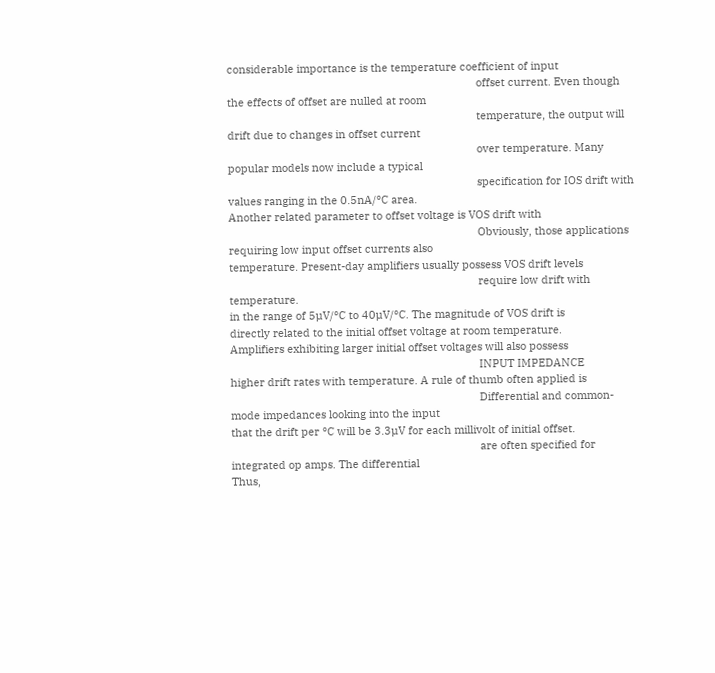considerable importance is the temperature coefficient of input
                                                                                   offset current. Even though the effects of offset are nulled at room
                                                                                   temperature, the output will drift due to changes in offset current
                                                                                   over temperature. Many popular models now include a typical
                                                                                   specification for IOS drift with values ranging in the 0.5nA/°C area.
Another related parameter to offset voltage is VOS drift with
                                                                                   Obviously, those applications requiring low input offset currents also
temperature. Present-day amplifiers usually possess VOS drift levels
                                                                                   require low drift with temperature.
in the range of 5µV/°C to 40µV/°C. The magnitude of VOS drift is
directly related to the initial offset voltage at room temperature.
Amplifiers exhibiting larger initial offset voltages will also possess
                                                                                   INPUT IMPEDANCE
higher drift rates with temperature. A rule of thumb often applied is
                                                                                   Differential and common-mode impedances looking into the input
that the drift per °C will be 3.3µV for each millivolt of initial offset.
                                                                                   are often specified for integrated op amps. The differential
Thus,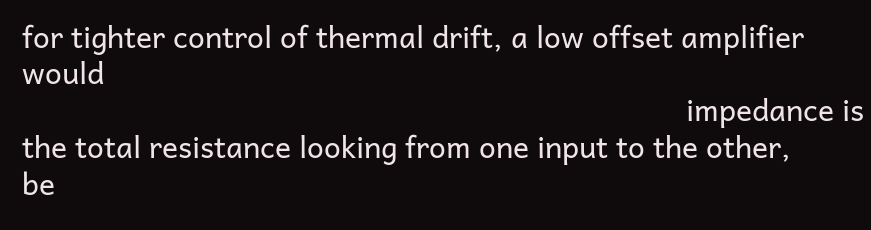for tighter control of thermal drift, a low offset amplifier would
                                                                                   impedance is the total resistance looking from one input to the other,
be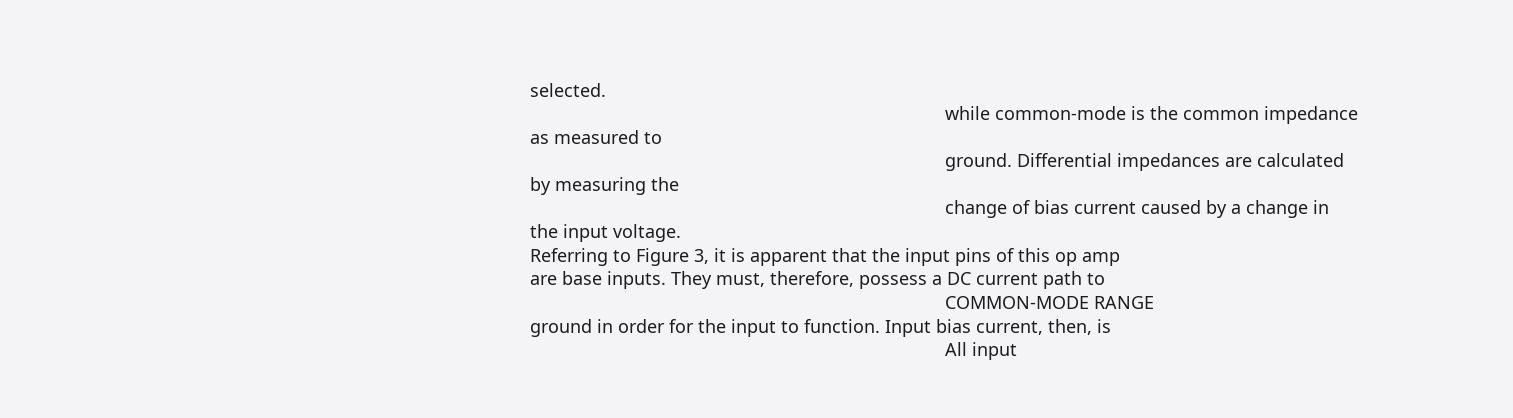selected.
                                                                                   while common-mode is the common impedance as measured to
                                                                                   ground. Differential impedances are calculated by measuring the
                                                                                   change of bias current caused by a change in the input voltage.
Referring to Figure 3, it is apparent that the input pins of this op amp
are base inputs. They must, therefore, possess a DC current path to
                                                                                   COMMON-MODE RANGE
ground in order for the input to function. Input bias current, then, is
                                                                                   All input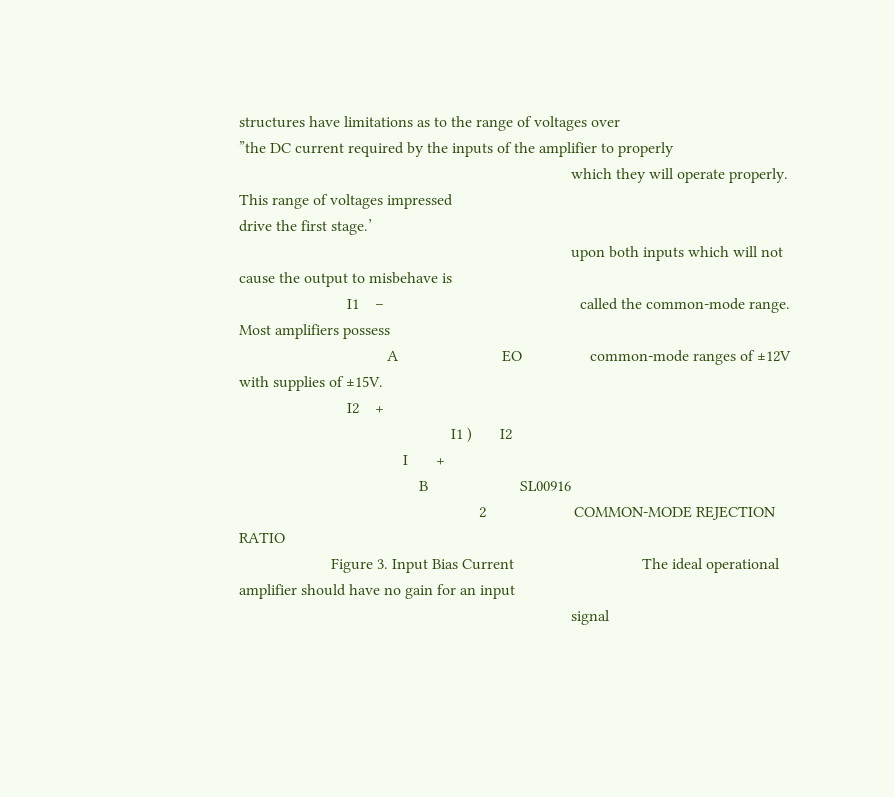structures have limitations as to the range of voltages over
”the DC current required by the inputs of the amplifier to properly
                                                                                   which they will operate properly. This range of voltages impressed
drive the first stage.’
                                                                                   upon both inputs which will not cause the output to misbehave is
                           I1    –                                                 called the common-mode range. Most amplifiers possess
                                     A                          EO                 common-mode ranges of ±12V with supplies of ±15V.
                           I2    +
                                                     I1 )       I2
                                         I       +
                                             B                       SL00916
                                                            2                      COMMON-MODE REJECTION RATIO
                       Figure 3. Input Bias Current                                The ideal operational amplifier should have no gain for an input
                                                                                   signal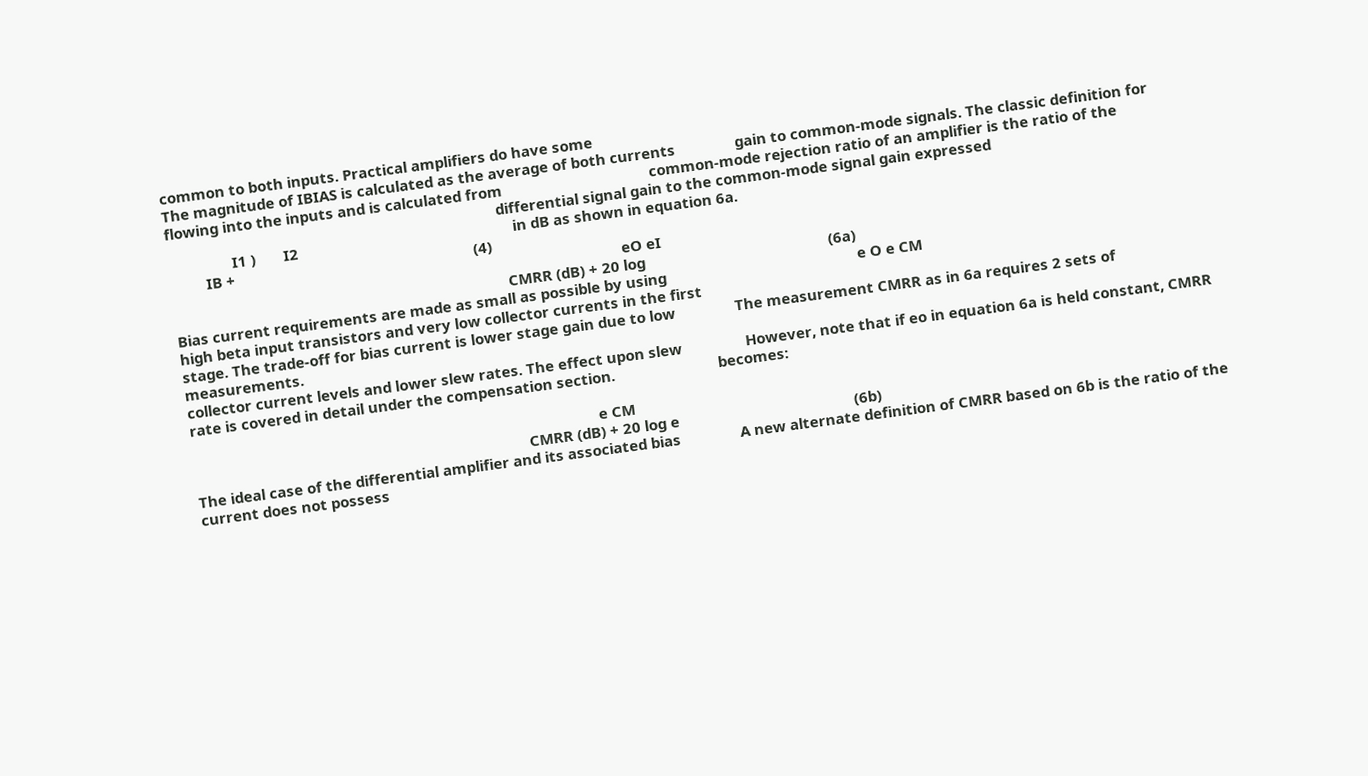common to both inputs. Practical amplifiers do have some
The magnitude of IBIAS is calculated as the average of both currents               gain to common-mode signals. The classic definition for
flowing into the inputs and is calculated from                                     common-mode rejection ratio of an amplifier is the ratio of the
                                                                                   differential signal gain to the common-mode signal gain expressed
                I1 )       I2                                                      in dB as shown in equation 6a.
         IB +                                                            (4)
                                                                                                                 eO eI
                                                                                    CMRR (dB) + 20 log                                              (6a)
Bias current requirements are made as small as possible by using                                                e O e CM
high beta input transistors and very low collector currents in the first
stage. The trade-off for bias current is lower stage gain due to low               The measurement CMRR as in 6a requires 2 sets of measurements.
collector current levels and lower slew rates. The effect upon slew                However, note that if eo in equation 6a is held constant, CMRR
rate is covered in detail under the compensation section.                          becomes:

                                                                                                      e CM
                                                                                    CMRR (dB) + 20 log e                                            (6b)
The ideal case of the differential amplifier and its associated bias               A new alternate definition of CMRR based on 6b is the ratio of the
current does not possess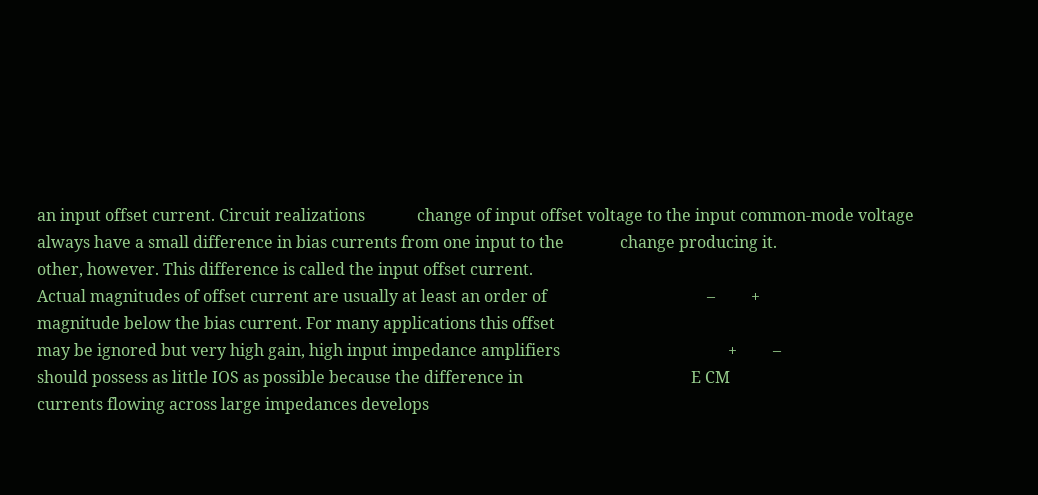an input offset current. Circuit realizations             change of input offset voltage to the input common-mode voltage
always have a small difference in bias currents from one input to the              change producing it.
other, however. This difference is called the input offset current.
Actual magnitudes of offset current are usually at least an order of                                        –         +
magnitude below the bias current. For many applications this offset
may be ignored but very high gain, high input impedance amplifiers                                          +         –
should possess as little IOS as possible because the difference in                                          E CM
currents flowing across large impedances develops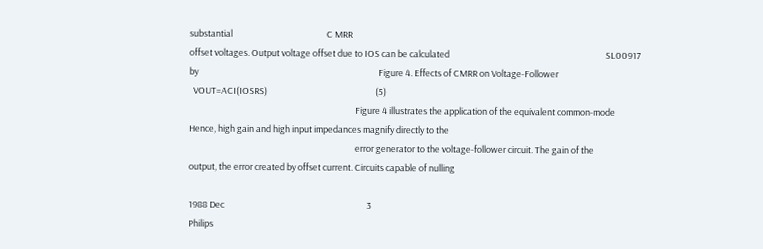substantial                                               C MRR
offset voltages. Output voltage offset due to IOS can be calculated                                                                              SL00917
by                                                                                          Figure 4. Effects of CMRR on Voltage-Follower
  VOUT=ACI(IOSRS)                                                      (5)
                                                                                   Figure 4 illustrates the application of the equivalent common-mode
Hence, high gain and high input impedances magnify directly to the
                                                                                   error generator to the voltage-follower circuit. The gain of the
output, the error created by offset current. Circuits capable of nulling

1988 Dec                                                                       3
Philips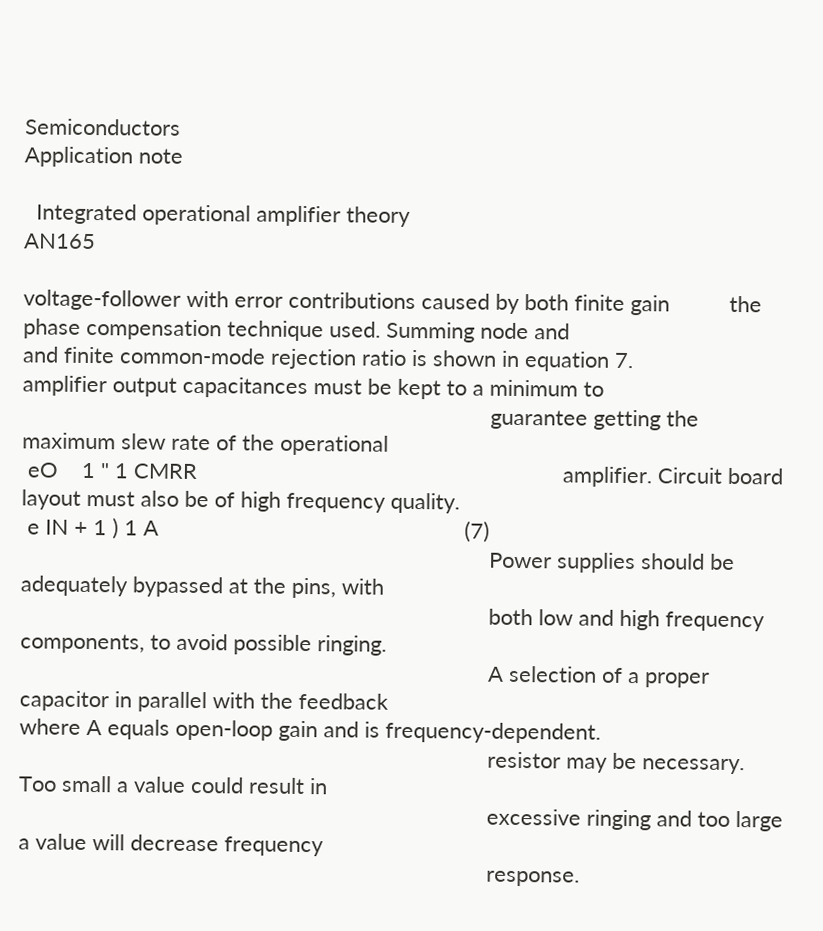Semiconductors                                                                                                                                                 Application note

  Integrated operational amplifier theory                                                                                                                              AN165

voltage-follower with error contributions caused by both finite gain          the phase compensation technique used. Summing node and
and finite common-mode rejection ratio is shown in equation 7.                amplifier output capacitances must be kept to a minimum to
                                                                              guarantee getting the maximum slew rate of the operational
 eO    1 " 1 CMRR                                                             amplifier. Circuit board layout must also be of high frequency quality.
 e IN + 1 ) 1 A                                                   (7)
                                                                              Power supplies should be adequately bypassed at the pins, with
                                                                              both low and high frequency components, to avoid possible ringing.
                                                                              A selection of a proper capacitor in parallel with the feedback
where A equals open-loop gain and is frequency-dependent.
                                                                              resistor may be necessary. Too small a value could result in
                                                                              excessive ringing and too large a value will decrease frequency
                                                                              response.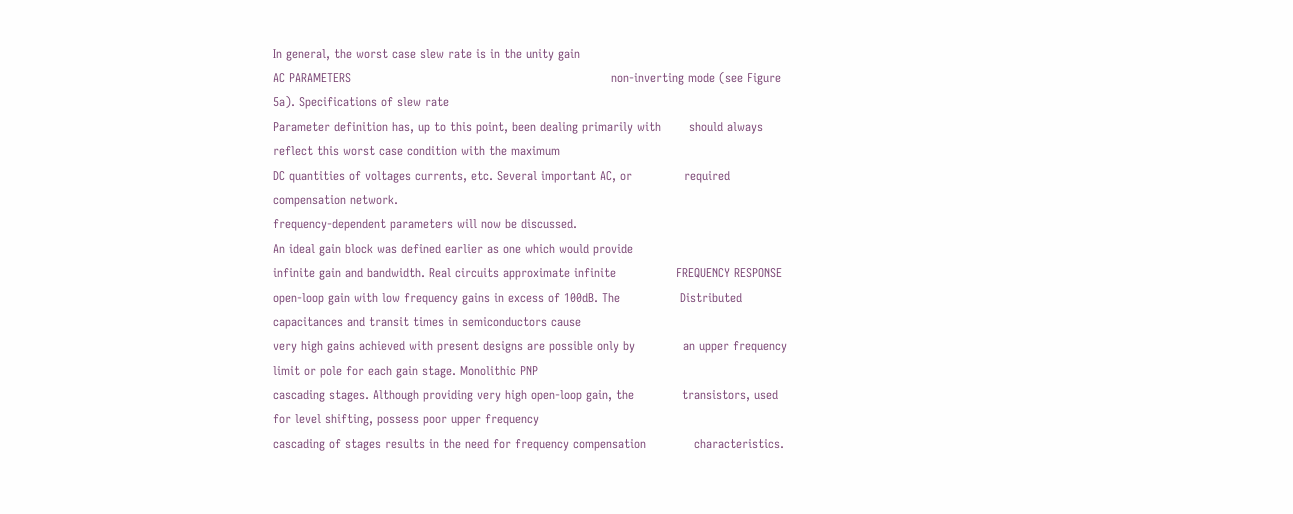In general, the worst case slew rate is in the unity gain
AC PARAMETERS                                                                 non-inverting mode (see Figure 5a). Specifications of slew rate
Parameter definition has, up to this point, been dealing primarily with       should always reflect this worst case condition with the maximum
DC quantities of voltages currents, etc. Several important AC, or             required compensation network.
frequency-dependent parameters will now be discussed.
An ideal gain block was defined earlier as one which would provide
infinite gain and bandwidth. Real circuits approximate infinite               FREQUENCY RESPONSE
open-loop gain with low frequency gains in excess of 100dB. The               Distributed capacitances and transit times in semiconductors cause
very high gains achieved with present designs are possible only by            an upper frequency limit or pole for each gain stage. Monolithic PNP
cascading stages. Although providing very high open-loop gain, the            transistors, used for level shifting, possess poor upper frequency
cascading of stages results in the need for frequency compensation            characteristics.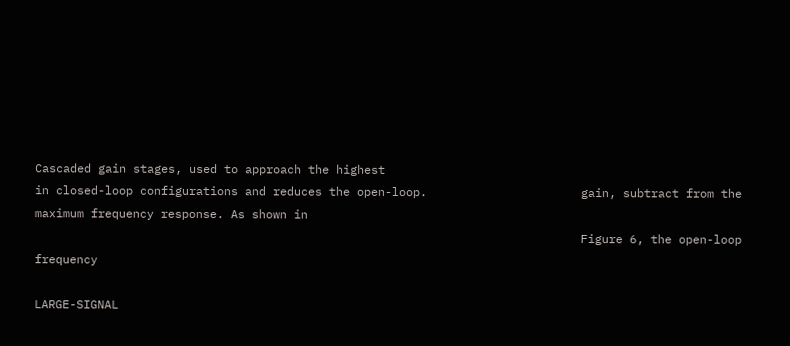Cascaded gain stages, used to approach the highest
in closed-loop configurations and reduces the open-loop.                      gain, subtract from the maximum frequency response. As shown in
                                                                              Figure 6, the open-loop frequency

LARGE-SIGNAL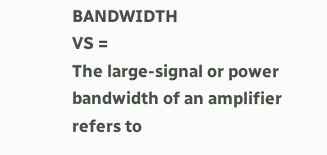BANDWIDTH                                                                                                                                   VS =
The large-signal or power bandwidth of an amplifier refers to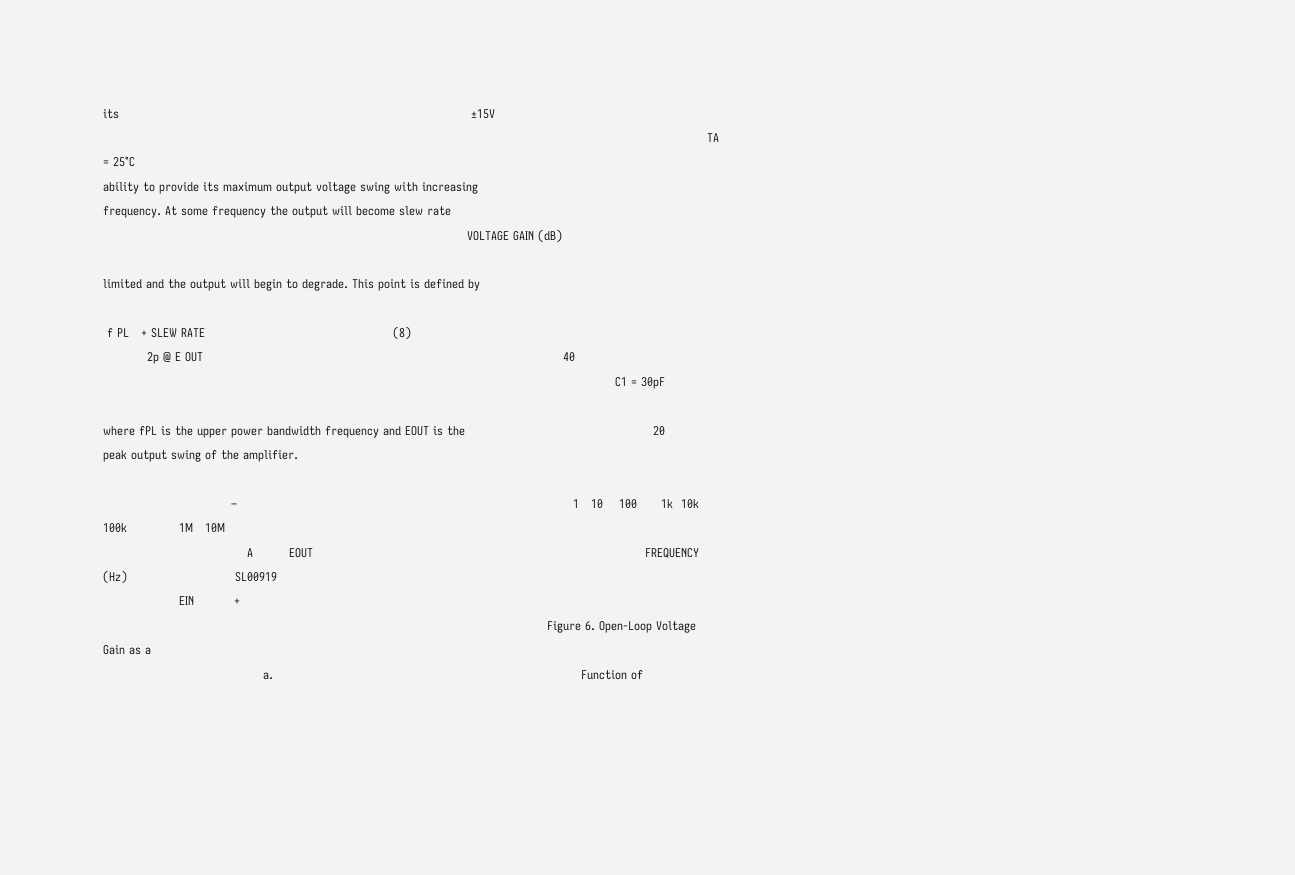its                                                                                        ±15V
                                                                                                                                                       TA = 25°C
ability to provide its maximum output voltage swing with increasing
frequency. At some frequency the output will become slew rate
                                                                                           VOLTAGE GAIN (dB)

limited and the output will begin to degrade. This point is defined by

 f PL   + SLEW RATE                                               (8)
           2p @ E OUT                                                                                          40
                                                                                                                                C1 = 30pF

where fPL is the upper power bandwidth frequency and EOUT is the                                               20
peak output swing of the amplifier.

                                –                                                                                    1   10    100      1k  10k 100k             1M   10M
                                    A         EOUT                                                                                   FREQUENCY (Hz)                           SL00919
                   EIN          +
                                                                                                               Figure 6. Open-Loop Voltage Gain as a
                                        a.                                                                             Function of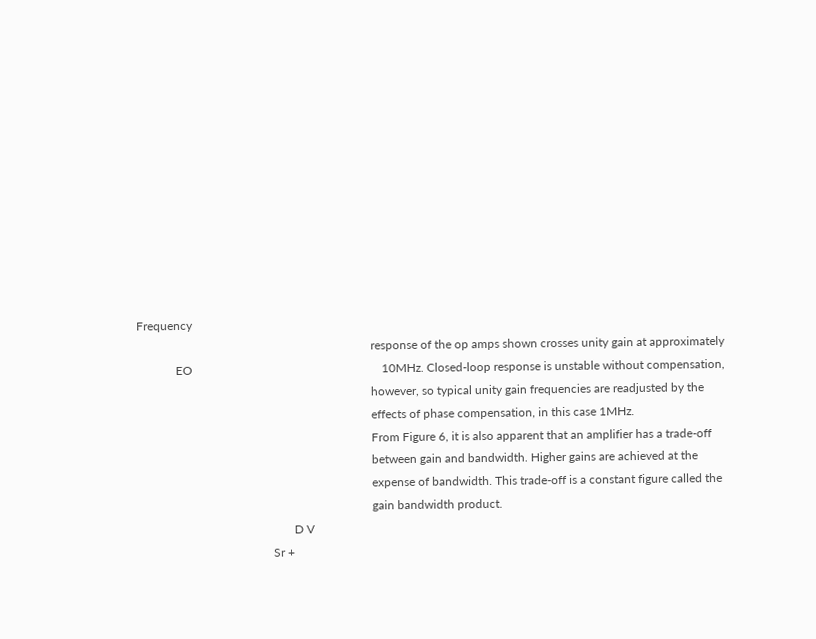Frequency
                                                                              response of the op amps shown crosses unity gain at approximately
             EO                                                               10MHz. Closed-loop response is unstable without compensation,
                                                                              however, so typical unity gain frequencies are readjusted by the
                                                                              effects of phase compensation, in this case 1MHz.
                                                                              From Figure 6, it is also apparent that an amplifier has a trade-off
                                                                              between gain and bandwidth. Higher gains are achieved at the
                                                                              expense of bandwidth. This trade-off is a constant figure called the
                                                                              gain bandwidth product.
                                                    D V
                                             Sr +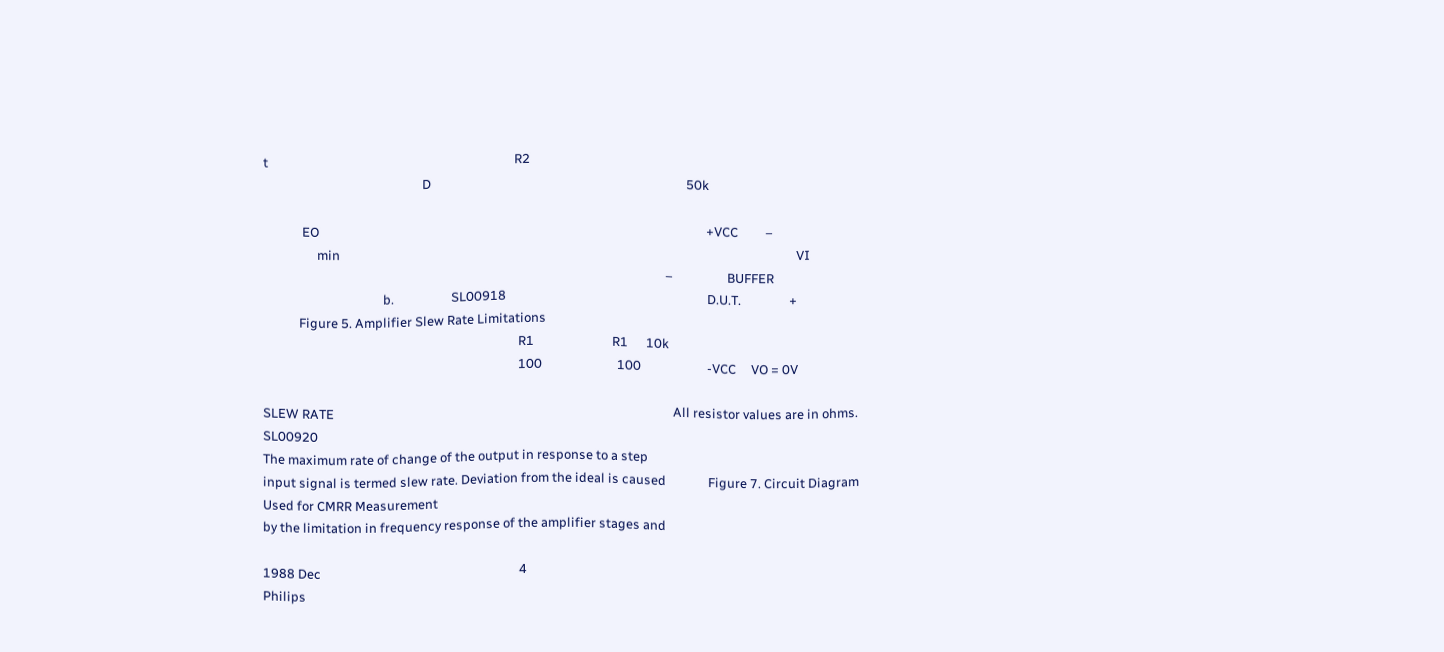t                                                                                  R2
                                                     D                                                                                     50k

             EO                                                                                                                                 +VCC         –
                  min                                                                                                                                                        VI
                                                                                                                                      –                  BUFFER
                                        b.                   SL00918                                                                   D.U.T.                +
            Figure 5. Amplifier Slew Rate Limitations
                                                                                     R1                          R1      10k
                                                                                     100                         100                      -VCC     VO = 0V

SLEW RATE                                                                                                                 All resistor values are in ohms.                   SL00920
The maximum rate of change of the output in response to a step
input signal is termed slew rate. Deviation from the ideal is caused              Figure 7. Circuit Diagram Used for CMRR Measurement
by the limitation in frequency response of the amplifier stages and

1988 Dec                                                                  4
Philips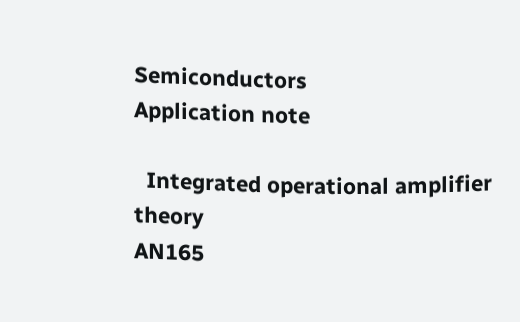Semiconductors                                                                                                                                                      Application note

  Integrated operational amplifier theory                                                                                                                                    AN165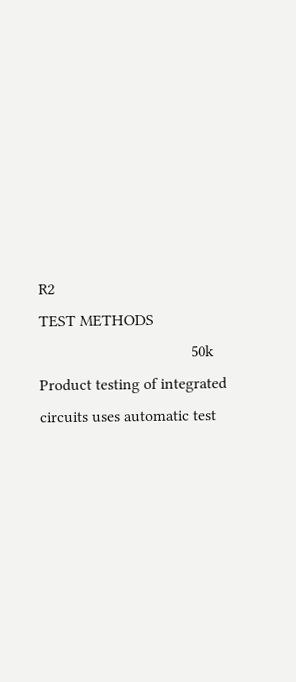R2                                                                              TEST METHODS
                                      50k                                                                             Product testing of integrated circuits uses automatic test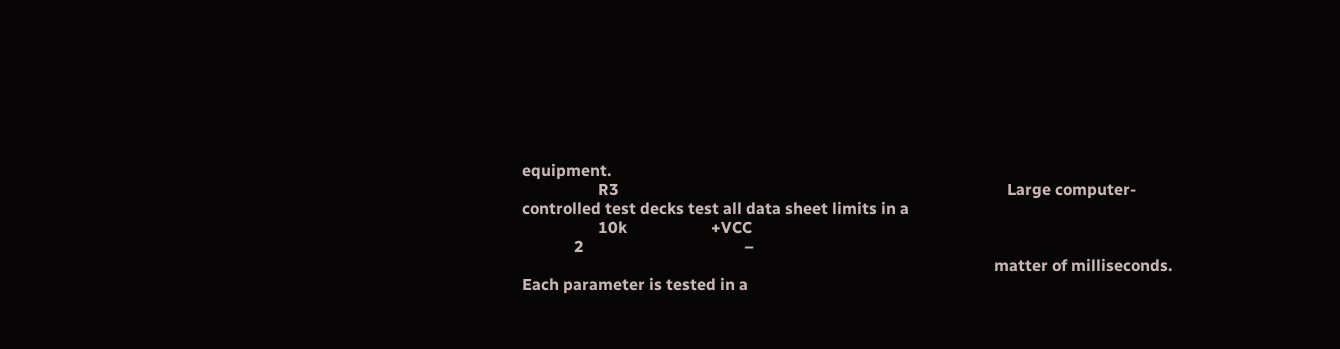equipment.
                   R3                                                                                                 Large computer-controlled test decks test all data sheet limits in a
                   10k                     +VCC
             2                                        –
                                                                                                                      matter of milliseconds. Each parameter is tested in a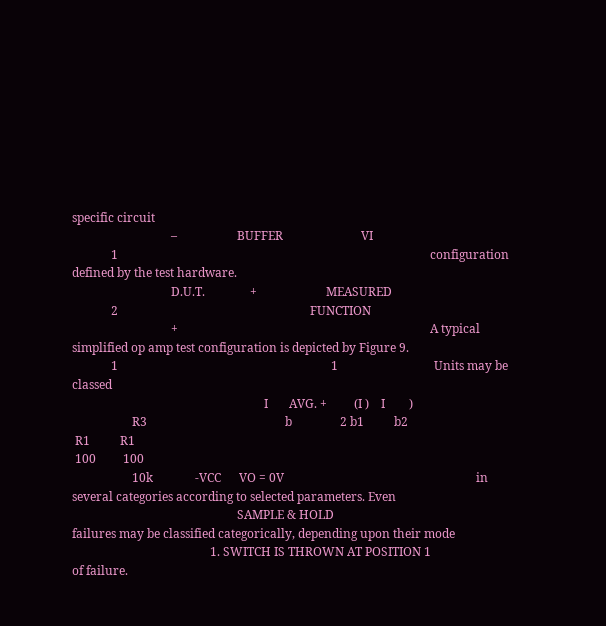specific circuit
                                 –                    BUFFER                          VI
             1                                                                                                        configuration defined by the test hardware.
                                 D.U.T.               +                       MEASURED
             2                                                                FUNCTION
                                 +                                                                                    A typical simplified op amp test configuration is depicted by Figure 9.
             1                                                                       1                                Units may be classed
                                                                I       AVG. +         (I )    I        )
                    R3                                              b                2 b1          b2
 R1          R1
 100         100
                    10k              -VCC      VO = 0V                                                                in several categories according to selected parameters. Even
                                                       SAMPLE & HOLD                                                  failures may be classified categorically, depending upon their mode
                                              1. SWITCH IS THROWN AT POSITION 1                                       of failure.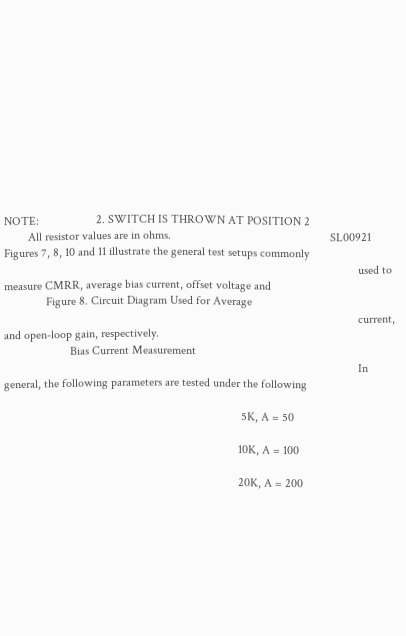NOTE:                   2. SWITCH IS THROWN AT POSITION 2
        All resistor values are in ohms.                                                     SL00921                  Figures 7, 8, 10 and 11 illustrate the general test setups commonly
                                                                                                                      used to measure CMRR, average bias current, offset voltage and
              Figure 8. Circuit Diagram Used for Average
                                                                                                                      current, and open-loop gain, respectively.
                      Bias Current Measurement
                                                                                                                      In general, the following parameters are tested under the following

                                                                               5K, A = 50

                                                                              10K, A = 100

                                                                              20K, A = 200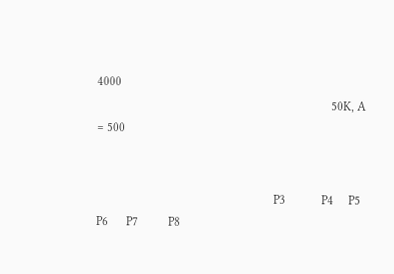4000
                                                                              50K, A = 500


                                                           P3            P4     P5      P6      P7          P8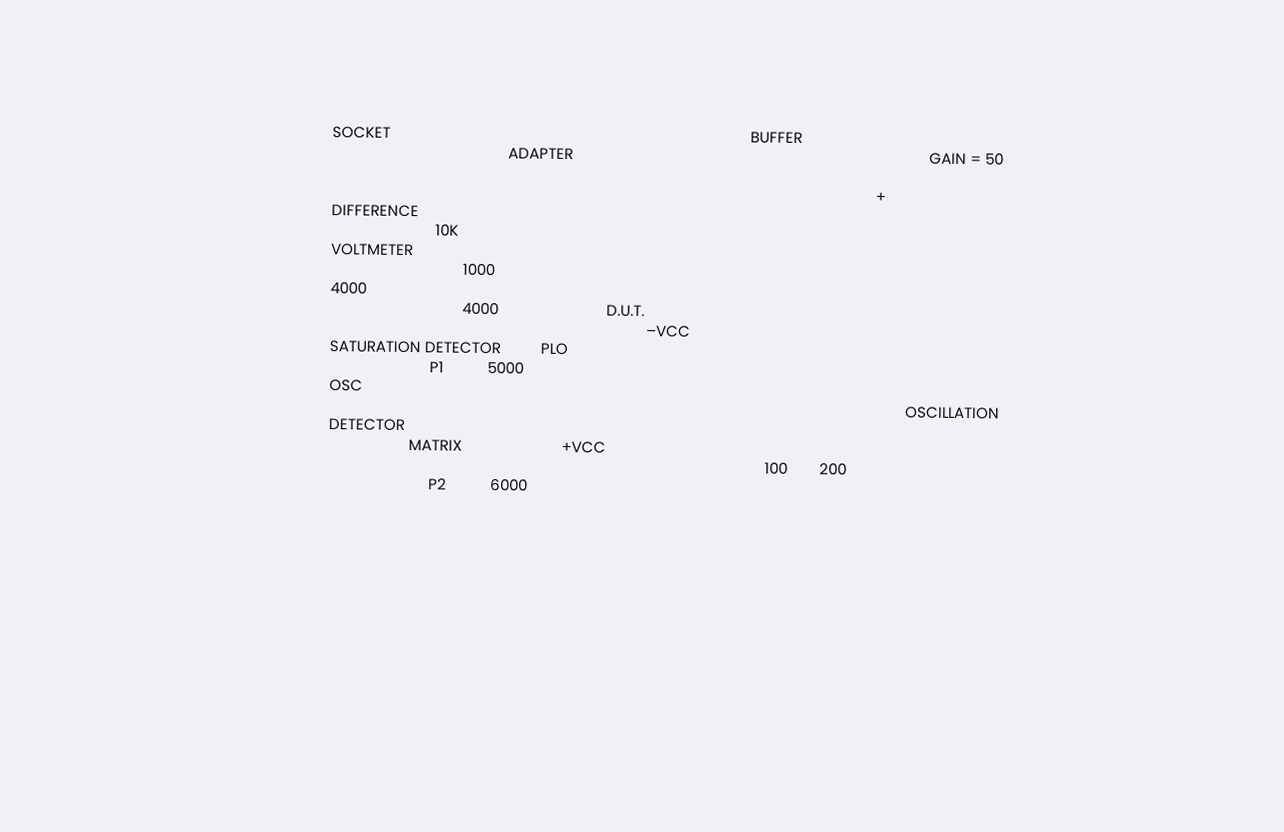SOCKET                                                                                          BUFFER
                                            ADAPTER                                                                                         GAIN = 50

                                                                                                                                        +                                  DIFFERENCE
                          10K                                                                                                                                              VOLTMETER
                                 1000                                                                                                                          4000
                                 4000                           D.U.T.
                                                                               –VCC                                                             SATURATION DETECTOR          PLO
                         P1           5000                                                                                                                                   OSC
                                                                                                                                                OSCILLATION DETECTOR
                    MATRIX                         +VCC
                                                                                                             100        200
                         P2           6000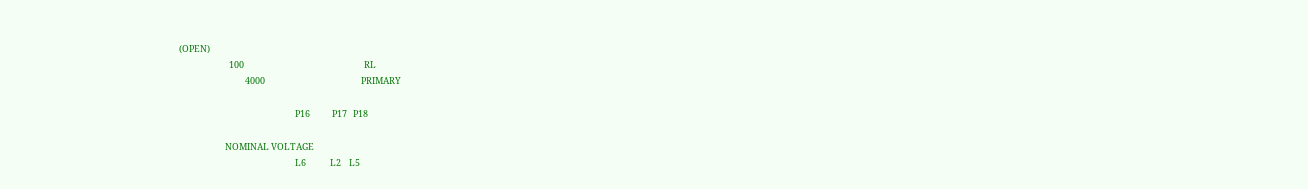(OPEN)
                         100                                                            RL
                                 4000                                                PRIMARY

                                                          P16           P17   P18

                       NOMINAL VOLTAGE
                                                          L6            L2    L5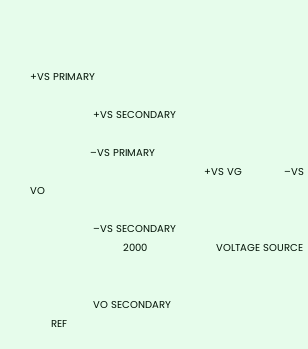+VS PRIMARY

                     +VS SECONDARY

                    –VS PRIMARY
                                                          +VS VG              –VS      VO

                     –VS SECONDARY
                               2000                       VOLTAGE SOURCE


                     VO SECONDARY
       REF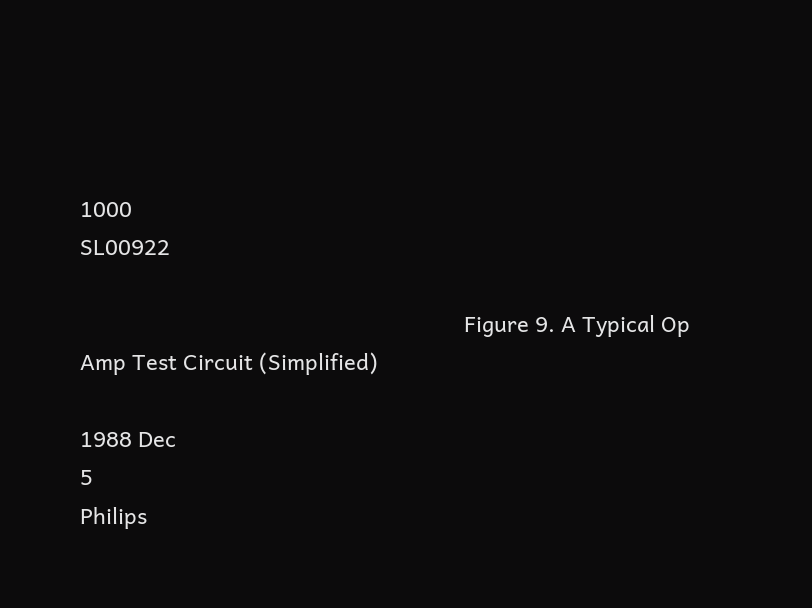1000                                                                                                                                          SL00922

                                                                Figure 9. A Typical Op Amp Test Circuit (Simplified)

1988 Dec                                                                                                         5
Philips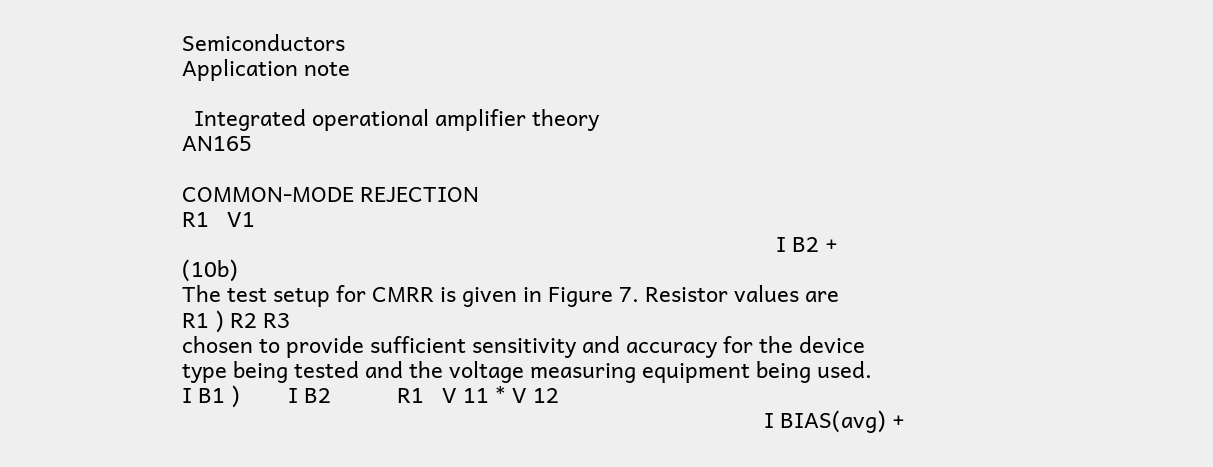Semiconductors                                                                                                                                           Application note

  Integrated operational amplifier theory                                                                                                                        AN165

COMMON-MODE REJECTION                                                                                          R1   V1
                                                                                                   I B2 +                                                                (10b)
The test setup for CMRR is given in Figure 7. Resistor values are                                           R1 ) R2 R3
chosen to provide sufficient sensitivity and accuracy for the device
type being tested and the voltage measuring equipment being used.                                                I B1 )        I B2           R1   V 11 * V 12
                                                                                                 I BIAS(avg) +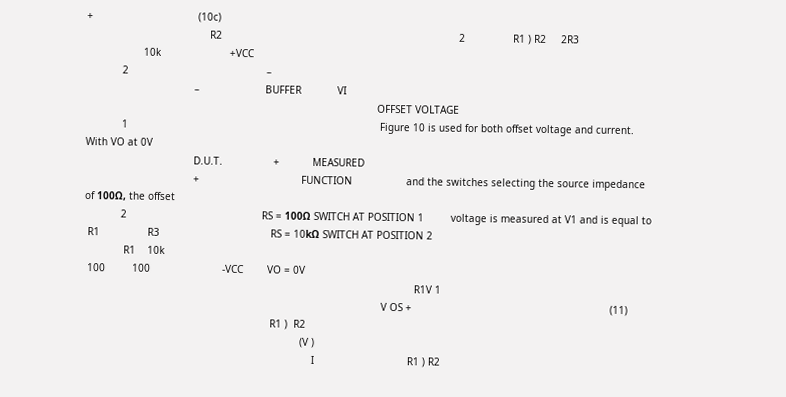+                                   (10c)
                                         R2                                                                               2                R1 ) R2     2R3
                   10k                       +VCC
            2                                              –
                                    –                      BUFFER            VI
                                                                                                 OFFSET VOLTAGE
            1                                                                                    Figure 10 is used for both offset voltage and current. With VO at 0V
                                    D.U.T.                 +           MEASURED
                                    +                                  FUNCTION                  and the switches selecting the source impedance of 100Ω, the offset
            2                                             RS = 100Ω SWITCH AT POSITION 1         voltage is measured at V1 and is equal to
 R1                R3                                     RS = 10kΩ SWITCH AT POSITION 2
             R1    10k
 100         100                        -VCC        VO = 0V
                                                                                                              R1V 1
                                                                                                   V OS +                                                                  (11)
                                                              R1 )  R2
                                                                        (V )
                                                                            I                               R1 ) R2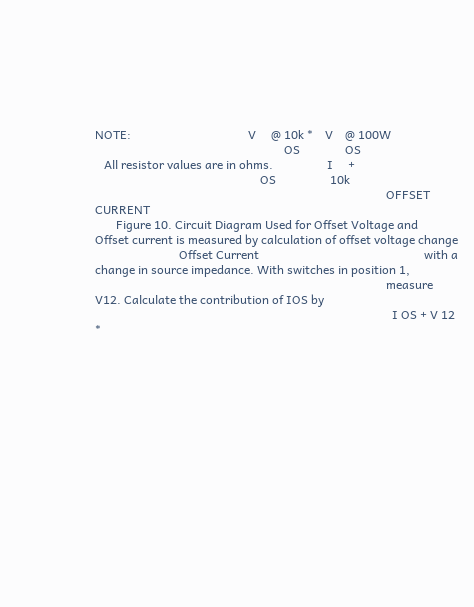NOTE:                                       V     @ 10k *    V    @ 100W
                                                               OS               OS
   All resistor values are in ohms.                  I     +
                                                       OS                  10k
                                                                                                 OFFSET CURRENT
       Figure 10. Circuit Diagram Used for Offset Voltage and                                    Offset current is measured by calculation of offset voltage change
                            Offset Current                                                       with a change in source impedance. With switches in position 1,
                                                                                                 measure V12. Calculate the contribution of IOS by
                                                                                                   I OS + V 12 *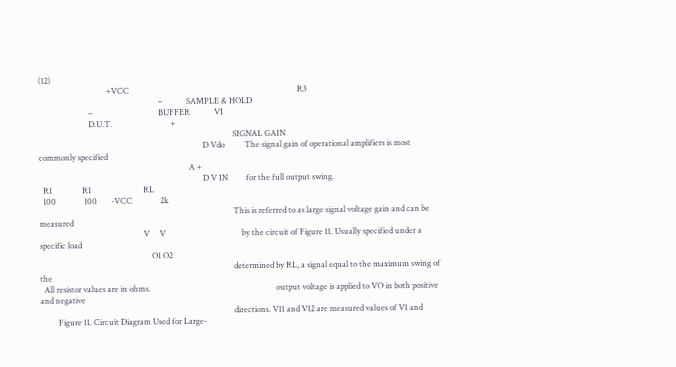(12)
                                  +VCC                                                                                    R3
                                                            –            SAMPLE & HOLD
                         –                                 BUFFER            VI
                         D.U.T.                             +
                                                                                                 SIGNAL GAIN
                                                                                  D Vdo          The signal gain of operational amplifiers is most commonly specified
                                                                           A +
                                                                                  D V IN         for the full output swing.
  R1               R1                          RL
  100              100       -VCC              2k
                                                                                                 This is referred to as large signal voltage gain and can be measured
                                                    V     V                                      by the circuit of Figure 11. Usually specified under a specific load
                                                        O1 O2
                                                                                                 determined by RL, a signal equal to the maximum swing of the
  All resistor values are in ohms.                                                               output voltage is applied to VO in both positive and negative
                                                                                                 directions. V11 and V12 are measured values of V1 and
         Figure 11. Circuit Diagram Used for Large-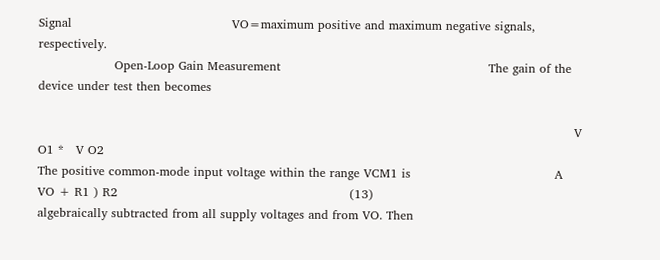Signal                                        VO=maximum positive and maximum negative signals, respectively.
                   Open-Loop Gain Measurement                                                    The gain of the device under test then becomes

                                                                                                                                      V O1 *   V O2
The positive common-mode input voltage within the range VCM1 is                                    A VO + R1 ) R2                                                          (13)
algebraically subtracted from all supply voltages and from VO. Then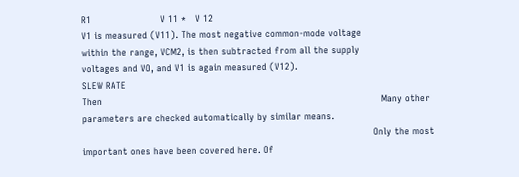R1                       V 11 *   V 12
V1 is measured (V11). The most negative common-mode voltage
within the range, VCM2, is then subtracted from all the supply
voltages and VO, and V1 is again measured (V12).                                                 SLEW RATE
Then                                                                                             Many other parameters are checked automatically by similar means.
                                                                                                 Only the most important ones have been covered here. Of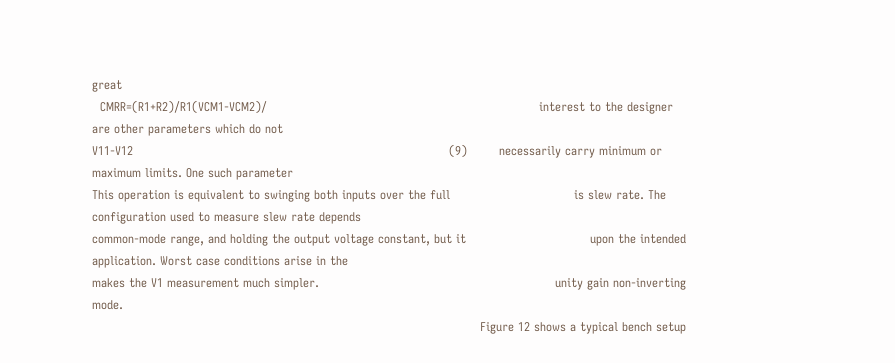great
  CMRR=(R1+R2)/R1(VCM1-VCM2)/                                                                    interest to the designer are other parameters which do not
V11-V12                                                                               (9)        necessarily carry minimum or maximum limits. One such parameter
This operation is equivalent to swinging both inputs over the full                               is slew rate. The configuration used to measure slew rate depends
common-mode range, and holding the output voltage constant, but it                               upon the intended application. Worst case conditions arise in the
makes the V1 measurement much simpler.                                                           unity gain non-inverting mode.
                                                                                                 Figure 12 shows a typical bench setup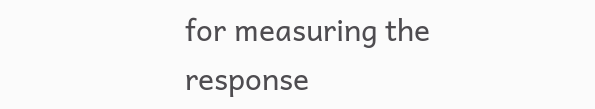for measuring the response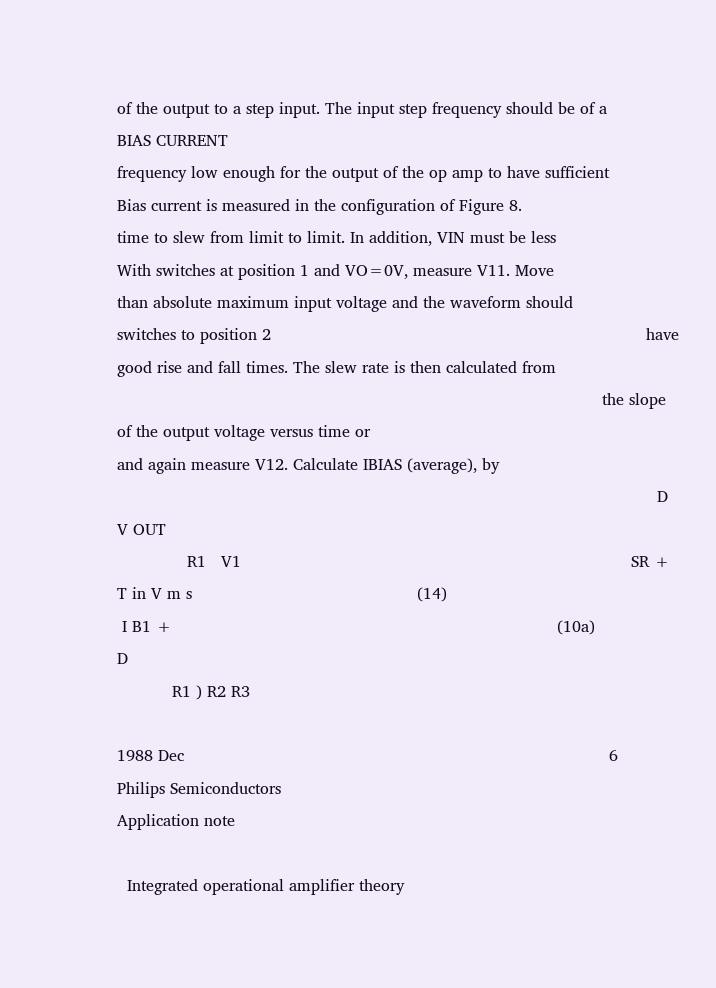of the output to a step input. The input step frequency should be of a
BIAS CURRENT                                                                                     frequency low enough for the output of the op amp to have sufficient
Bias current is measured in the configuration of Figure 8.                                       time to slew from limit to limit. In addition, VIN must be less
With switches at position 1 and VO=0V, measure V11. Move                                         than absolute maximum input voltage and the waveform should
switches to position 2                                                                           have good rise and fall times. The slew rate is then calculated from
                                                                                                 the slope of the output voltage versus time or
and again measure V12. Calculate IBIAS (average), by
                                                                                                            D V OUT
              R1   V1                                                                              SR +             T in V m s                                             (14)
 I B1 +                                                                             (10a)                     D
           R1 ) R2 R3

1988 Dec                                                                                     6
Philips Semiconductors                                                                                                                                 Application note

  Integrated operational amplifier theory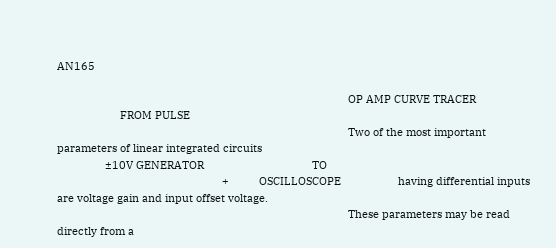AN165

                                                                                                 OP AMP CURVE TRACER
                     FROM PULSE
                                                                                                 Two of the most important parameters of linear integrated circuits
                ±10V GENERATOR                                    TO
                                                       +          OSCILLOSCOPE                   having differential inputs are voltage gain and input offset voltage.
                                                                                                 These parameters may be read directly from a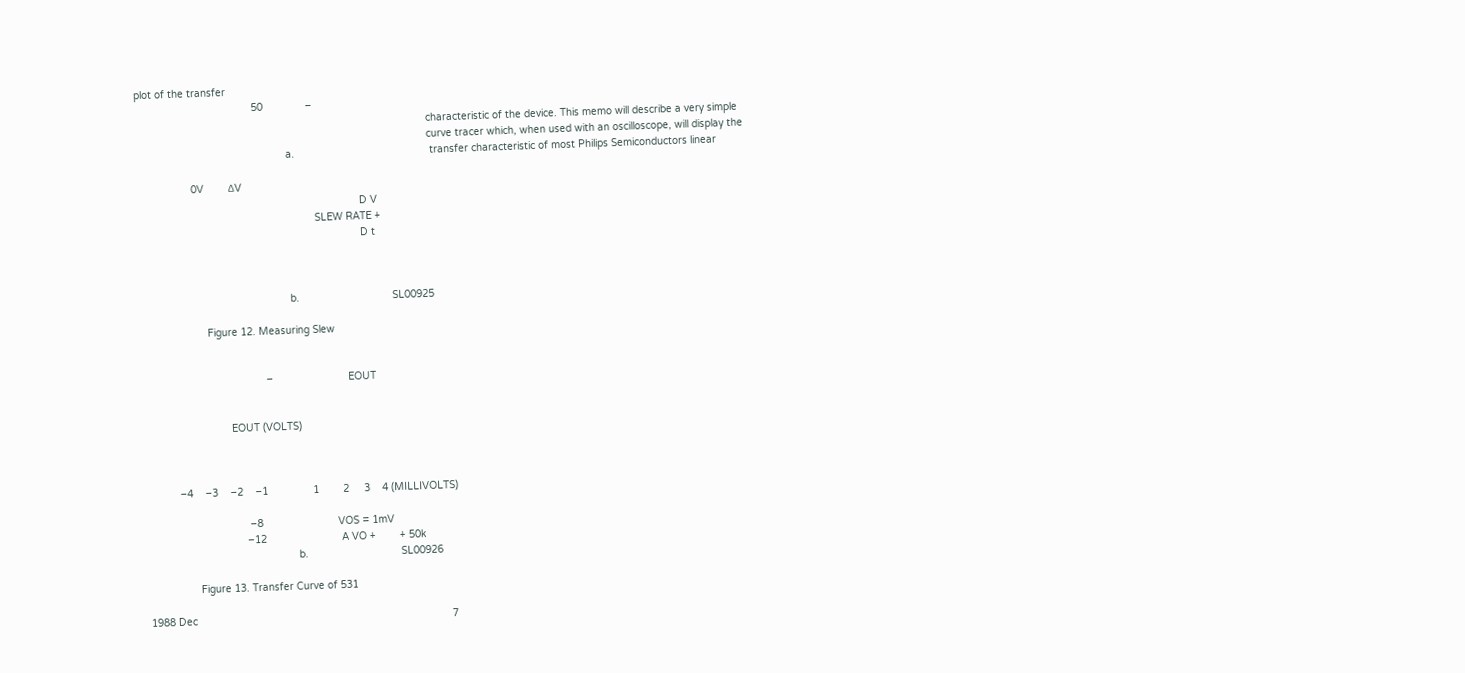plot of the transfer
                                       50              –
                                                                                                 characteristic of the device. This memo will describe a very simple
                                                                                                 curve tracer which, when used with an oscilloscope, will display the
                                                  a.                                             transfer characteristic of most Philips Semiconductors linear

                  0V        ∆V
                                                                          D V
                                                           SLEW RATE +
                                                                          D t



                                                  b.                               SL00925

                      Figure 12. Measuring Slew


                                         –                         EOUT


                             EOUT (VOLTS)



           –4    –3    –2    –1               1        2     3    4 (MILLIVOLTS)

                                  –8                         VOS = 1mV
                                 –12                         A VO +        + 50k
                                                  b.                               SL00926

                 Figure 13. Transfer Curve of 531

1988 Dec                                                                                     7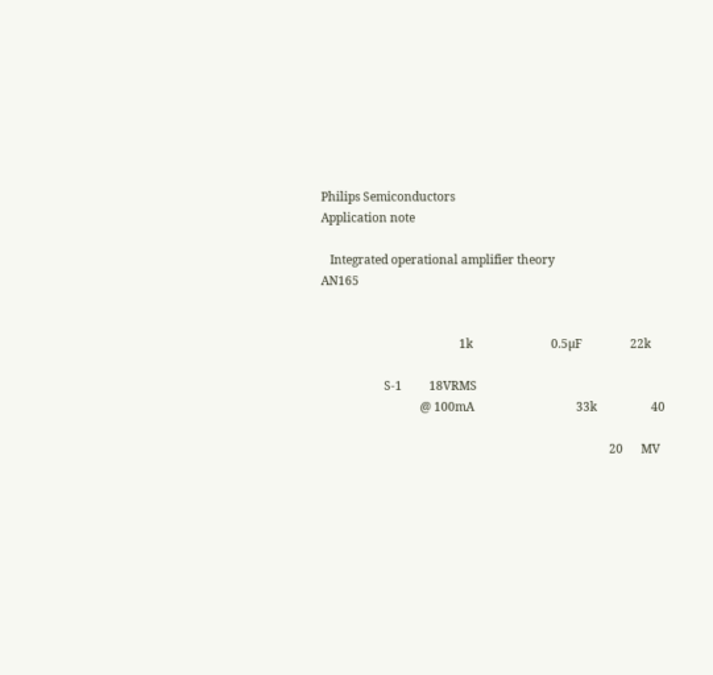Philips Semiconductors                                                                                                                          Application note

   Integrated operational amplifier theory                                                                                                       AN165


                                              1k                          0.5µF                22k

                     S-1         18VRMS
                                 @ 100mA                                  33k                  40

                                                                                                20      MV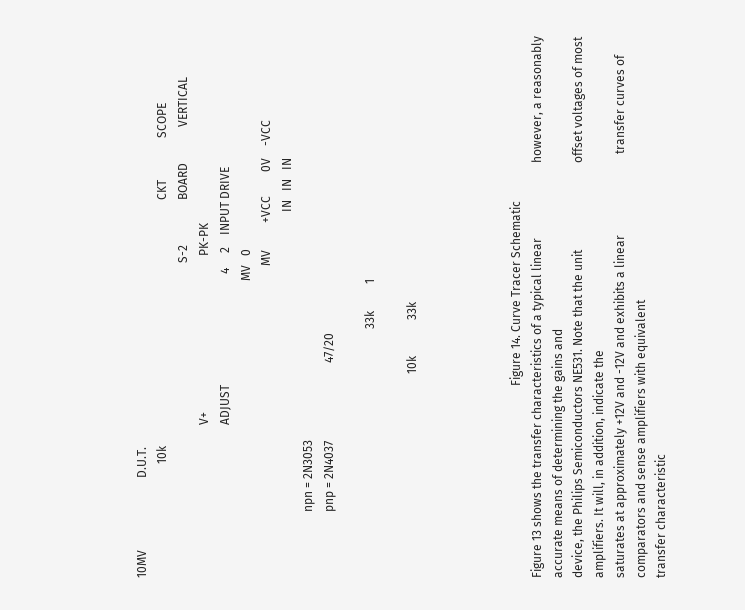10MV                        D.U.T.
                                      10k                                                                                  CKT              SCOPE
                                                                                                         S-2               BOARD            VERTICAL
                                                   V+                                                    PK-PK
                                                   ADJUST                                     4     2    INPUT DRIVE
                                                                                                   MV   0
                                                                                                        MV         +VCC        0V    -VCC
                                                                                                                          IN   IN   IN
                      npn = 2N3053
                      pnp = 2N4037                          47/20

                                                                                   33k         1

                                                                    10k            33k




                                                                Figure 14. Curve Tracer Schematic
Figure 13 shows the transfer characteristics of a typical linear                         however, a reasonably accurate means of determining the gains and
device, the Philips Semiconductors NE531. Note that the unit                             offset voltages of most amplifiers. It will, in addition, indicate the
saturates at approximately +12V and -12V and exhibits a linear                           transfer curves of comparators and sense amplifiers with equivalent
transfer characteristic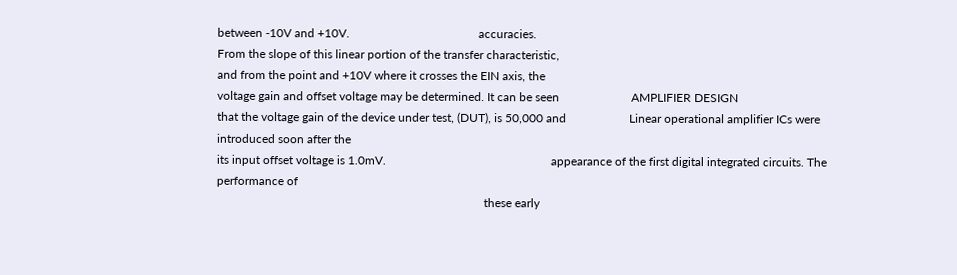between -10V and +10V.                                           accuracies.
From the slope of this linear portion of the transfer characteristic,
and from the point and +10V where it crosses the EIN axis, the
voltage gain and offset voltage may be determined. It can be seen                        AMPLIFIER DESIGN
that the voltage gain of the device under test, (DUT), is 50,000 and                     Linear operational amplifier ICs were introduced soon after the
its input offset voltage is 1.0mV.                                                       appearance of the first digital integrated circuits. The performance of
                                                                                         these early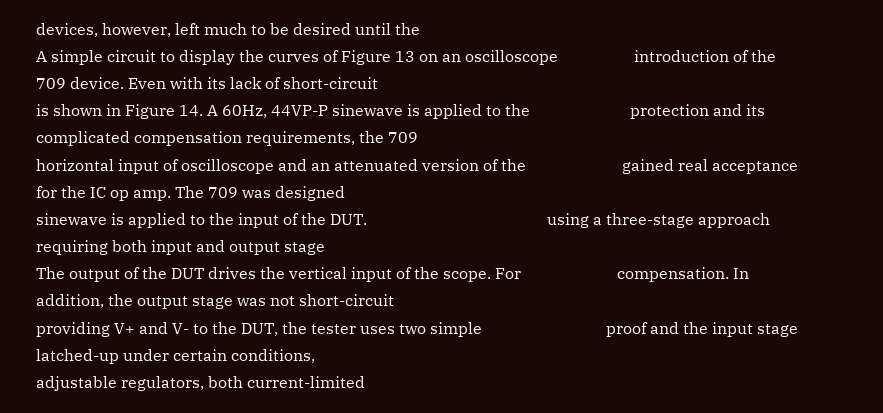devices, however, left much to be desired until the
A simple circuit to display the curves of Figure 13 on an oscilloscope                   introduction of the 709 device. Even with its lack of short-circuit
is shown in Figure 14. A 60Hz, 44VP-P sinewave is applied to the                         protection and its complicated compensation requirements, the 709
horizontal input of oscilloscope and an attenuated version of the                        gained real acceptance for the IC op amp. The 709 was designed
sinewave is applied to the input of the DUT.                                             using a three-stage approach requiring both input and output stage
The output of the DUT drives the vertical input of the scope. For                        compensation. In addition, the output stage was not short-circuit
providing V+ and V- to the DUT, the tester uses two simple                               proof and the input stage latched-up under certain conditions,
adjustable regulators, both current-limited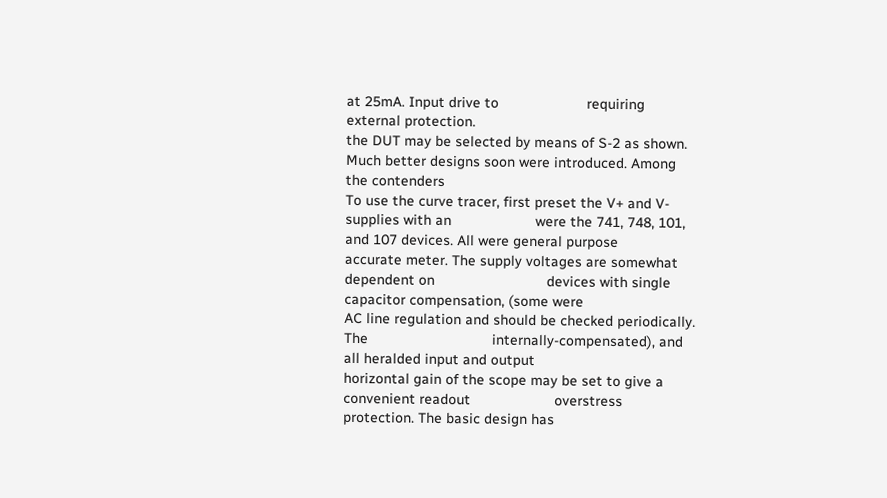at 25mA. Input drive to                      requiring external protection.
the DUT may be selected by means of S-2 as shown.                                        Much better designs soon were introduced. Among the contenders
To use the curve tracer, first preset the V+ and V- supplies with an                     were the 741, 748, 101, and 107 devices. All were general purpose
accurate meter. The supply voltages are somewhat dependent on                            devices with single capacitor compensation, (some were
AC line regulation and should be checked periodically. The                               internally-compensated), and all heralded input and output
horizontal gain of the scope may be set to give a convenient readout                     overstress protection. The basic design has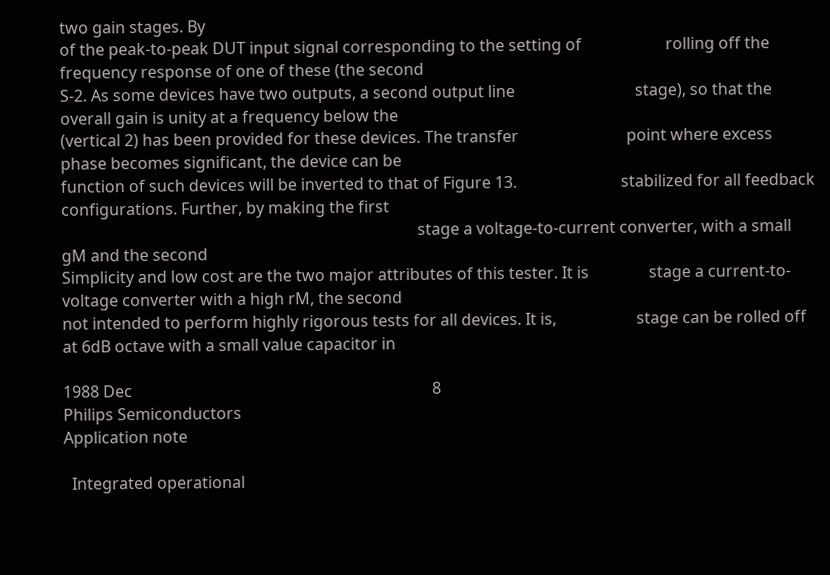two gain stages. By
of the peak-to-peak DUT input signal corresponding to the setting of                     rolling off the frequency response of one of these (the second
S-2. As some devices have two outputs, a second output line                              stage), so that the overall gain is unity at a frequency below the
(vertical 2) has been provided for these devices. The transfer                           point where excess phase becomes significant, the device can be
function of such devices will be inverted to that of Figure 13.                          stabilized for all feedback configurations. Further, by making the first
                                                                                         stage a voltage-to-current converter, with a small gM and the second
Simplicity and low cost are the two major attributes of this tester. It is               stage a current-to-voltage converter with a high rM, the second
not intended to perform highly rigorous tests for all devices. It is,                    stage can be rolled off at 6dB octave with a small value capacitor in

1988 Dec                                                                           8
Philips Semiconductors                                                                                                                                                 Application note

  Integrated operational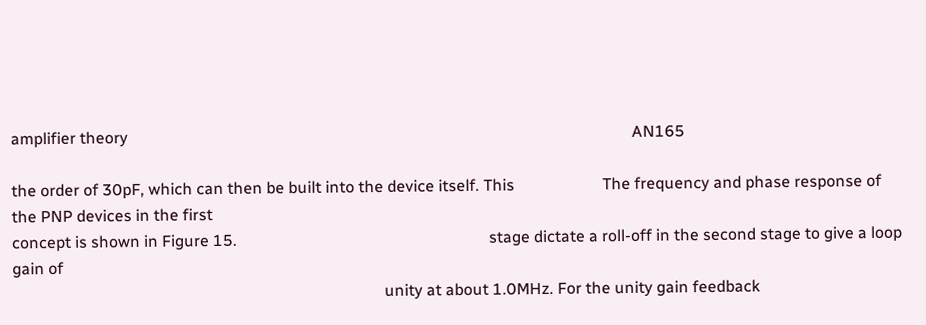amplifier theory                                                                                                                              AN165

the order of 30pF, which can then be built into the device itself. This                      The frequency and phase response of the PNP devices in the first
concept is shown in Figure 15.                                                               stage dictate a roll-off in the second stage to give a loop gain of
                                                                                             unity at about 1.0MHz. For the unity gain feedback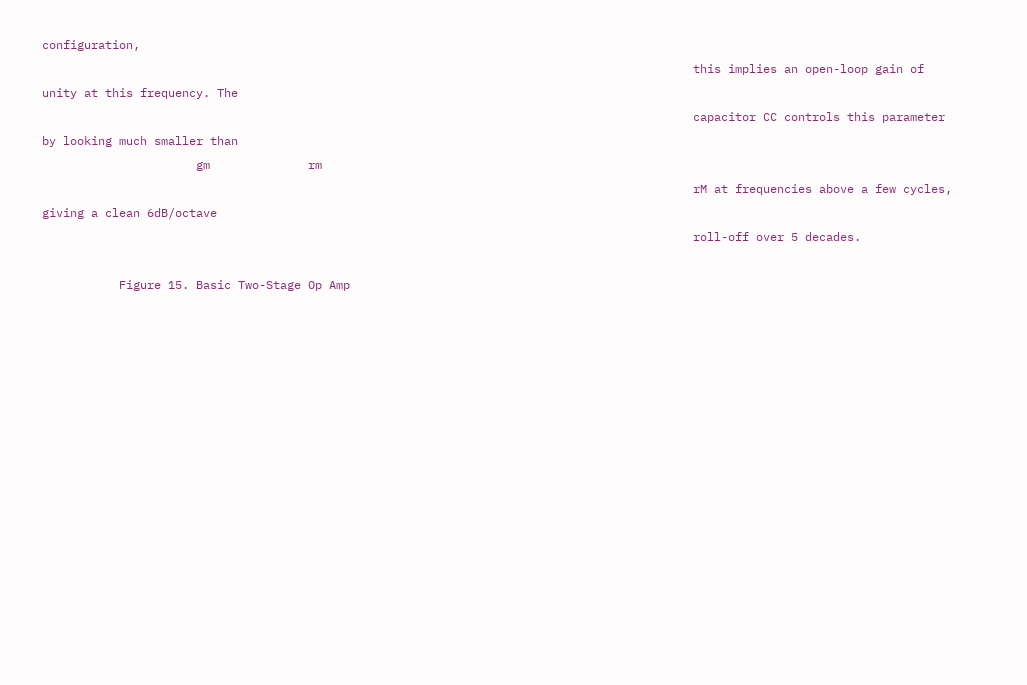configuration,
                                                                                             this implies an open-loop gain of unity at this frequency. The
                                                                                             capacitor CC controls this parameter by looking much smaller than
                      gm              rm
                                                                                             rM at frequencies above a few cycles, giving a clean 6dB/octave
                                                                                             roll-off over 5 decades.

           Figure 15. Basic Two-Stage Op Amp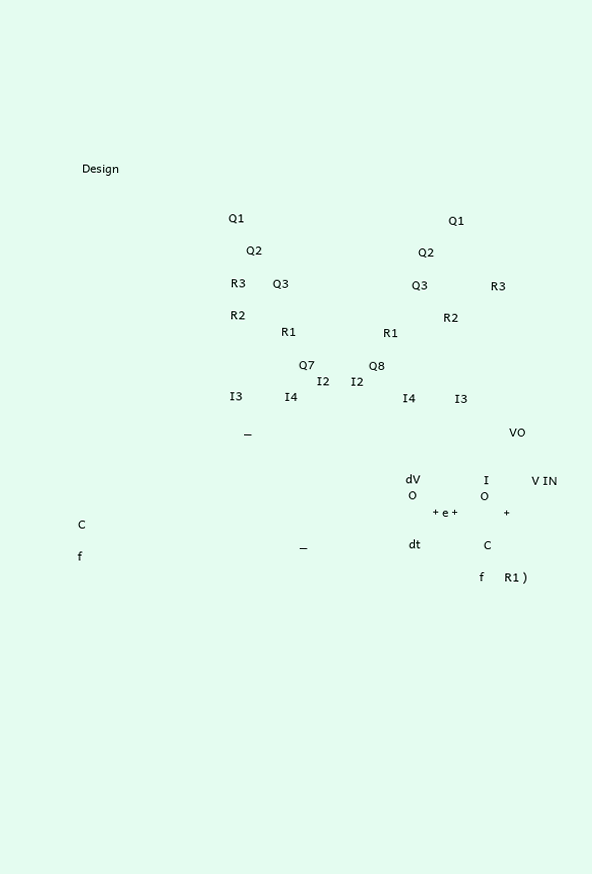Design


                                                 Q1                                                                    Q1

                                                       Q2                                                    Q2

                                                  R3         Q3                                         Q3                     R3

                                                  R2                                                                  R2
                                                                   R1                             R1

                                                                         Q7                  Q8
                                                                               I2       I2
                                                  I3              I4                                   I4             I3

                                                       _                                                                                      VO


                                                                                                             dV                     I              V IN
                                                                                                              O                     O
                                                                                                                      + e +               +                    C
                                                                          _                                  dt                     C                              f
                                                                                                                                      f       R1 )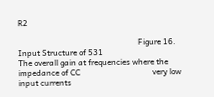R2

                                                            Figure 16. Input Structure of 531
The overall gain at frequencies where the impedance of CC                                    very low input currents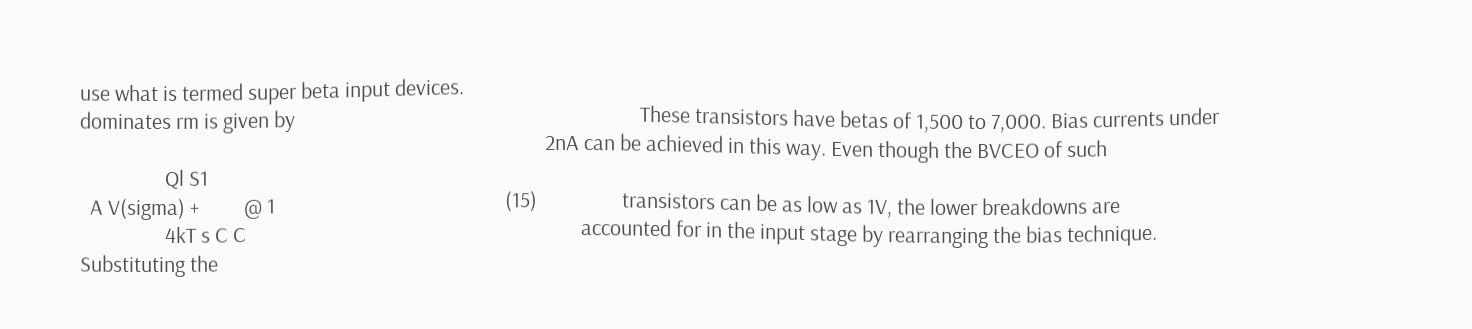use what is termed super beta input devices.
dominates rm is given by                                                                     These transistors have betas of 1,500 to 7,000. Bias currents under
                                                                                             2nA can be achieved in this way. Even though the BVCEO of such
                 Ql S1
  A V(sigma) +         @ 1                                              (15)                 transistors can be as low as 1V, the lower breakdowns are
                 4kT s C C                                                                   accounted for in the input stage by rearranging the bias technique.
Substituting the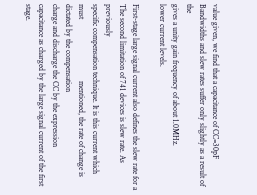value given, we find that a capacitance of CC=30pF                          Bandwidths and slew rates suffer only slightly as a result of the
gives a unity gain frequency of about 1.0MHz.                                                lower current levels.

First-stage large signal current also defines the slew rate for a                            The second limitation of 741 devices is slew rate. As previously
specific compensation technique. It is this current which must                               mentioned, the rate of change is dictated by the compensation
charge and discharge the CC by the expression                                                capacitance as charged by the large signal current of the first stage.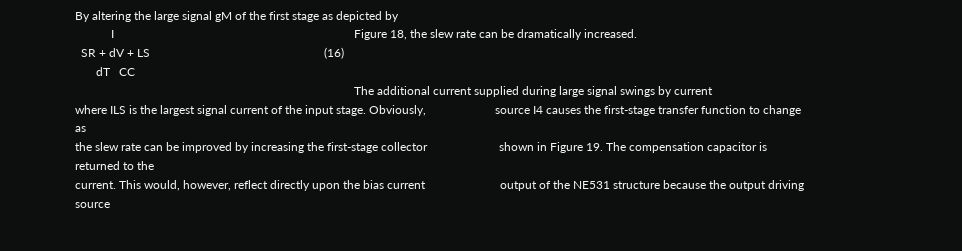By altering the large signal gM of the first stage as depicted by
            I                                                                                Figure 18, the slew rate can be dramatically increased.
  SR + dV + LS                                                          (16)
       dT   CC
                                                                                             The additional current supplied during large signal swings by current
where ILS is the largest signal current of the input stage. Obviously,                       source I4 causes the first-stage transfer function to change as
the slew rate can be improved by increasing the first-stage collector                        shown in Figure 19. The compensation capacitor is returned to the
current. This would, however, reflect directly upon the bias current                         output of the NE531 structure because the output driving source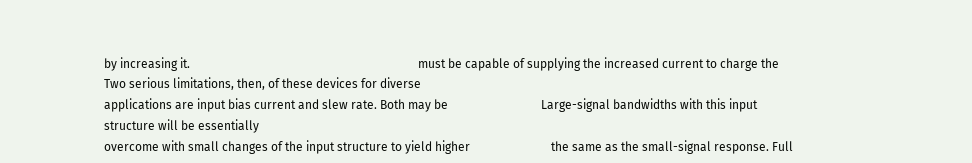by increasing it.                                                                            must be capable of supplying the increased current to charge the
Two serious limitations, then, of these devices for diverse
applications are input bias current and slew rate. Both may be                               Large-signal bandwidths with this input structure will be essentially
overcome with small changes of the input structure to yield higher                           the same as the small-signal response. Full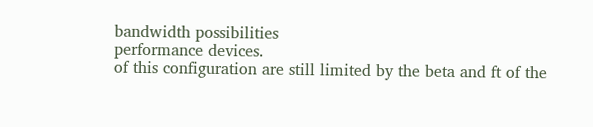bandwidth possibilities
performance devices.                                                                         of this configuration are still limited by the beta and ft of the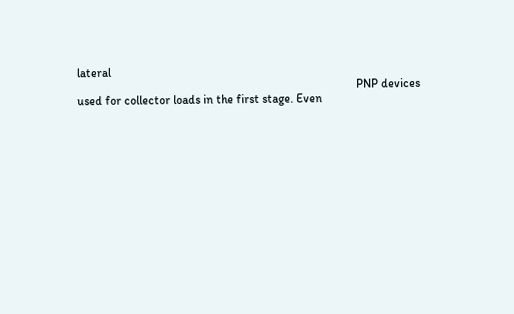lateral
                                                                                             PNP devices used for collector loads in the first stage. Even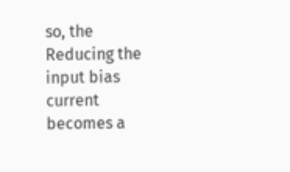so, the
Reducing the input bias current becomes a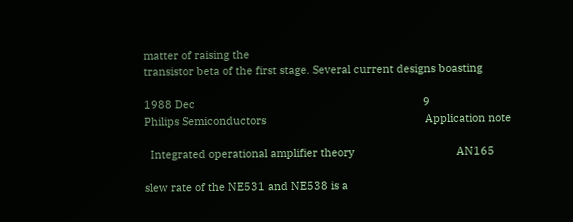matter of raising the
transistor beta of the first stage. Several current designs boasting

1988 Dec                                                                            9
Philips Semiconductors                                                     Application note

  Integrated operational amplifier theory                                  AN165

slew rate of the NE531 and NE538 is a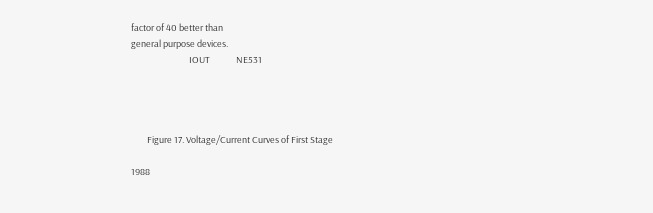factor of 40 better than
general purpose devices.
                             IOUT             NE531




        Figure 17. Voltage/Current Curves of First Stage

1988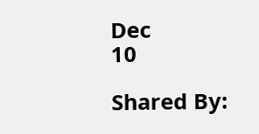Dec                                                              10

Shared By: